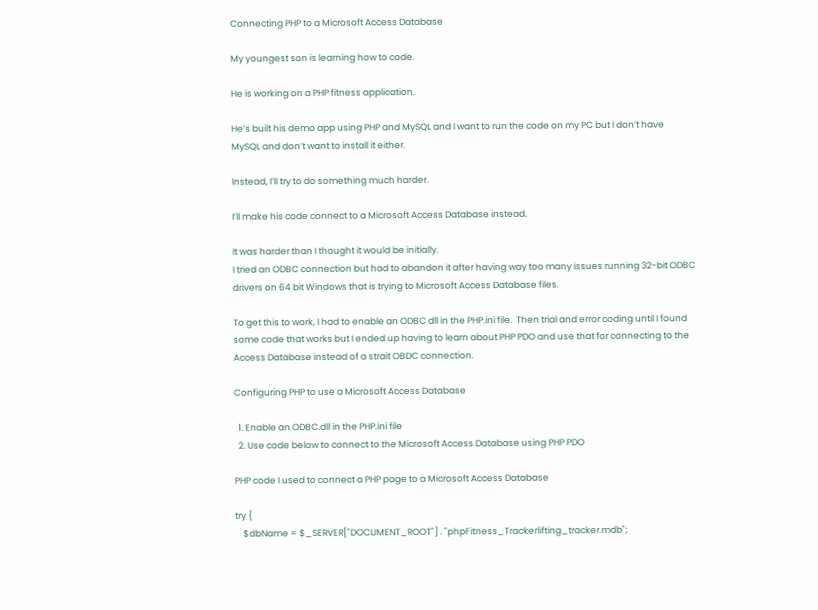Connecting PHP to a Microsoft Access Database

My youngest son is learning how to code.

He is working on a PHP fitness application.

He’s built his demo app using PHP and MySQL and I want to run the code on my PC but I don’t have MySQL and don’t want to install it either.

Instead, I’ll try to do something much harder.

I’ll make his code connect to a Microsoft Access Database instead.

It was harder than I thought it would be initially.
I tried an ODBC connection but had to abandon it after having way too many issues running 32-bit ODBC drivers on 64 bit Windows that is trying to Microsoft Access Database files.

To get this to work, I had to enable an ODBC dll in the PHP.ini file.  Then trial and error coding until I found some code that works but I ended up having to learn about PHP PDO and use that for connecting to the Access Database instead of a strait OBDC connection.

Configuring PHP to use a Microsoft Access Database

  1. Enable an ODBC.dll in the PHP.ini file
  2. Use code below to connect to the Microsoft Access Database using PHP PDO

PHP code I used to connect a PHP page to a Microsoft Access Database

try {
    $dbName = $_SERVER["DOCUMENT_ROOT"] . "phpFitness_Trackerlifting_tracker.mdb";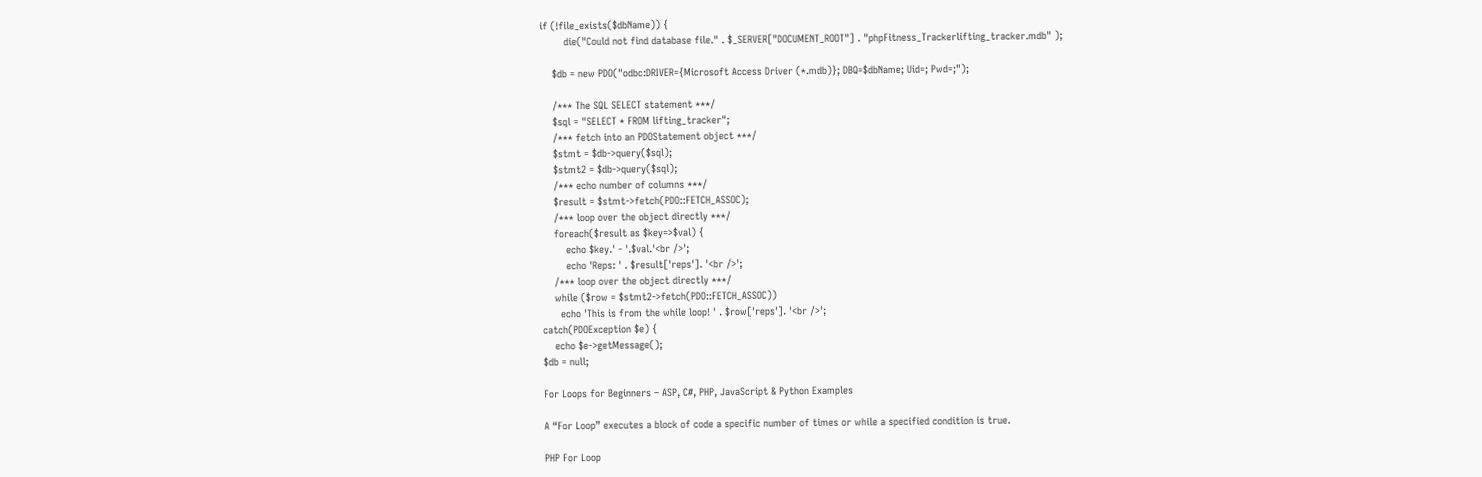if (!file_exists($dbName)) {
        die("Could not find database file." . $_SERVER["DOCUMENT_ROOT"] . "phpFitness_Trackerlifting_tracker.mdb" );

    $db = new PDO("odbc:DRIVER={Microsoft Access Driver (*.mdb)}; DBQ=$dbName; Uid=; Pwd=;");

    /*** The SQL SELECT statement ***/
    $sql = "SELECT * FROM lifting_tracker";
    /*** fetch into an PDOStatement object ***/
    $stmt = $db->query($sql);
    $stmt2 = $db->query($sql);
    /*** echo number of columns ***/
    $result = $stmt->fetch(PDO::FETCH_ASSOC);
    /*** loop over the object directly ***/
    foreach($result as $key=>$val) {
        echo $key.' - '.$val.'<br />';
        echo 'Reps: ' . $result['reps']. '<br />';
    /*** loop over the object directly ***/
    while ($row = $stmt2->fetch(PDO::FETCH_ASSOC))
      echo 'This is from the while loop! ' . $row['reps']. '<br />';
catch(PDOException $e) {
    echo $e->getMessage();
$db = null;

For Loops for Beginners – ASP, C#, PHP, JavaScript & Python Examples

A “For Loop” executes a block of code a specific number of times or while a specified condition is true.

PHP For Loop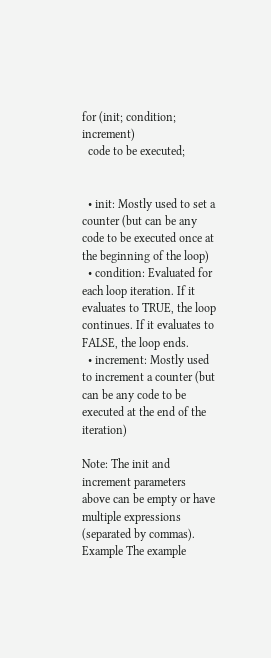for (init; condition; increment)
  code to be executed;


  • init: Mostly used to set a counter (but can be any code to be executed once at the beginning of the loop)
  • condition: Evaluated for each loop iteration. If it evaluates to TRUE, the loop continues. If it evaluates to FALSE, the loop ends.
  • increment: Mostly used to increment a counter (but can be any code to be executed at the end of the iteration)

Note: The init and increment parameters above can be empty or have multiple expressions (separated by commas). Example The example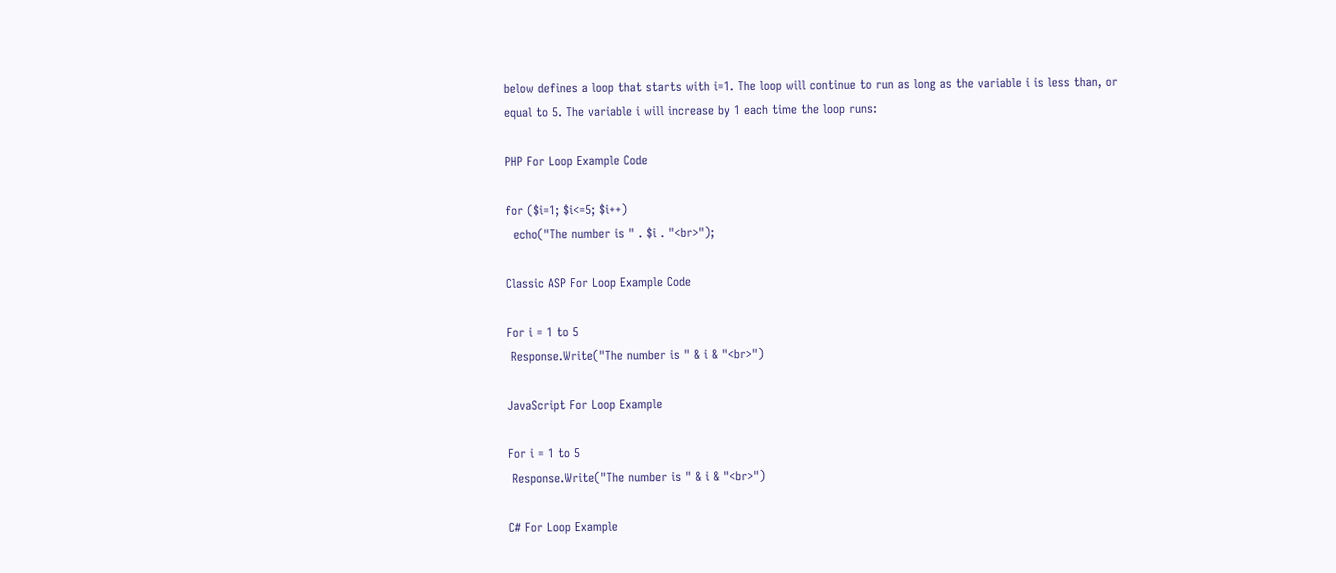below defines a loop that starts with i=1. The loop will continue to run as long as the variable i is less than, or equal to 5. The variable i will increase by 1 each time the loop runs:

PHP For Loop Example Code

for ($i=1; $i<=5; $i++)
  echo("The number is " . $i . "<br>");

Classic ASP For Loop Example Code

For i = 1 to 5
 Response.Write("The number is " & i & "<br>")

JavaScript For Loop Example

For i = 1 to 5
 Response.Write("The number is " & i & "<br>")

C# For Loop Example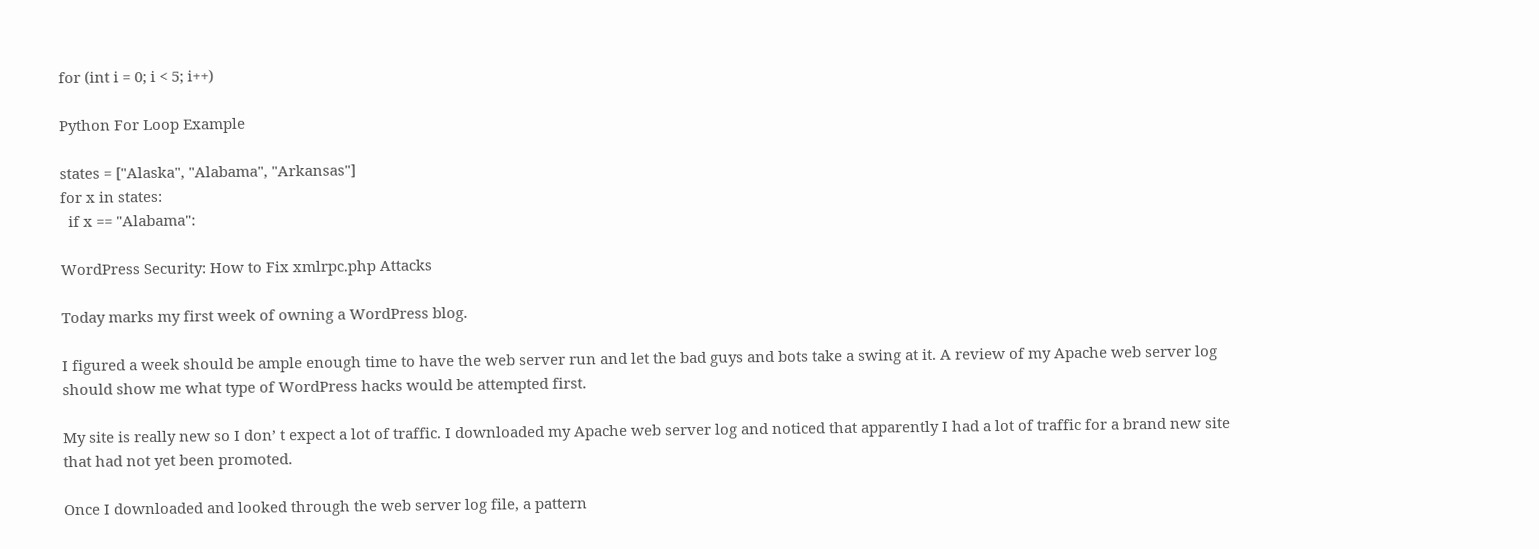for (int i = 0; i < 5; i++)

Python For Loop Example

states = ["Alaska", "Alabama", "Arkansas"]
for x in states:
  if x == "Alabama":

WordPress Security: How to Fix xmlrpc.php Attacks

Today marks my first week of owning a WordPress blog.

I figured a week should be ample enough time to have the web server run and let the bad guys and bots take a swing at it. A review of my Apache web server log should show me what type of WordPress hacks would be attempted first.

My site is really new so I don’ t expect a lot of traffic. I downloaded my Apache web server log and noticed that apparently I had a lot of traffic for a brand new site that had not yet been promoted.

Once I downloaded and looked through the web server log file, a pattern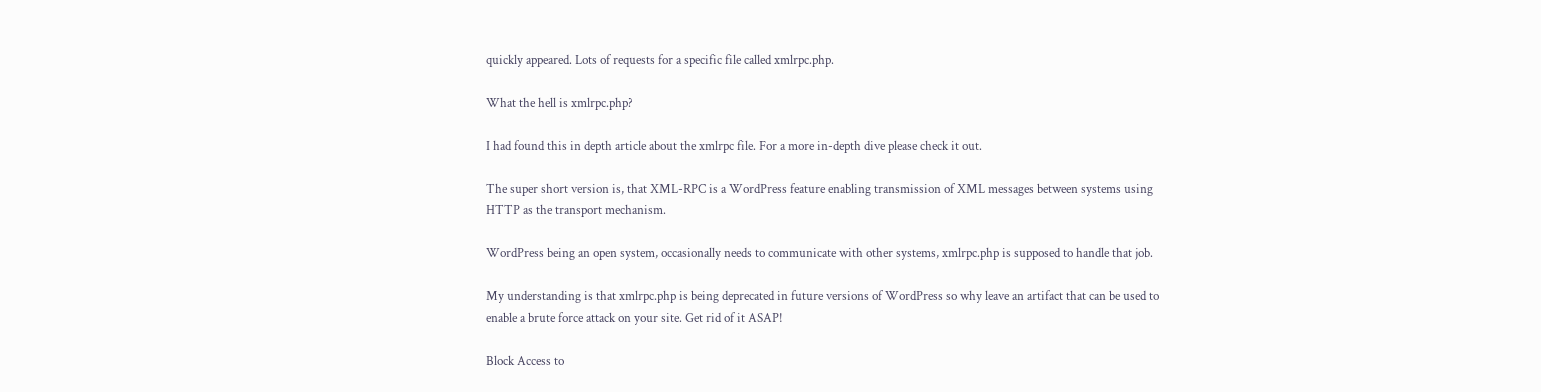quickly appeared. Lots of requests for a specific file called xmlrpc.php.

What the hell is xmlrpc.php?

I had found this in depth article about the xmlrpc file. For a more in-depth dive please check it out.

The super short version is, that XML-RPC is a WordPress feature enabling transmission of XML messages between systems using HTTP as the transport mechanism.

WordPress being an open system, occasionally needs to communicate with other systems, xmlrpc.php is supposed to handle that job.

My understanding is that xmlrpc.php is being deprecated in future versions of WordPress so why leave an artifact that can be used to enable a brute force attack on your site. Get rid of it ASAP!

Block Access to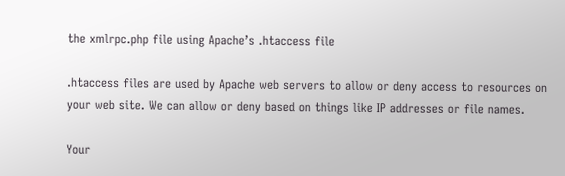the xmlrpc.php file using Apache’s .htaccess file

.htaccess files are used by Apache web servers to allow or deny access to resources on your web site. We can allow or deny based on things like IP addresses or file names.

Your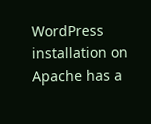WordPress installation on Apache has a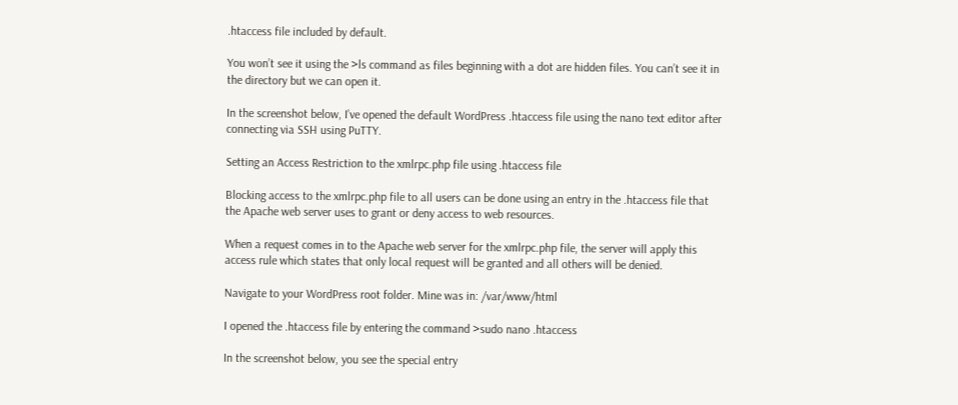.htaccess file included by default.

You won’t see it using the >ls command as files beginning with a dot are hidden files. You can’t see it in the directory but we can open it.

In the screenshot below, I’ve opened the default WordPress .htaccess file using the nano text editor after connecting via SSH using PuTTY.

Setting an Access Restriction to the xmlrpc.php file using .htaccess file

Blocking access to the xmlrpc.php file to all users can be done using an entry in the .htaccess file that the Apache web server uses to grant or deny access to web resources.

When a request comes in to the Apache web server for the xmlrpc.php file, the server will apply this access rule which states that only local request will be granted and all others will be denied.

Navigate to your WordPress root folder. Mine was in: /var/www/html

I opened the .htaccess file by entering the command >sudo nano .htaccess

In the screenshot below, you see the special entry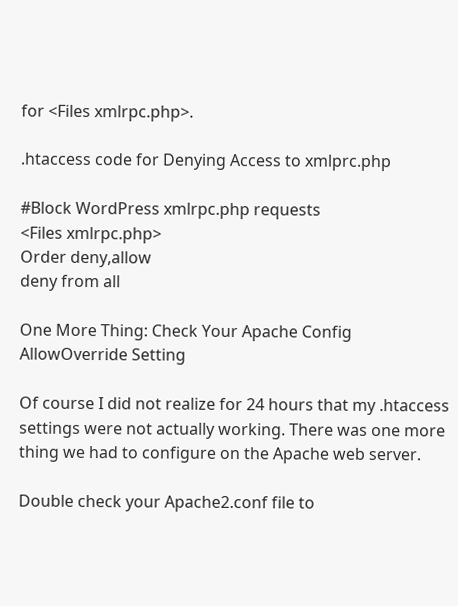for <Files xmlrpc.php>.

.htaccess code for Denying Access to xmlprc.php

#Block WordPress xmlrpc.php requests
<Files xmlrpc.php>
Order deny,allow
deny from all

One More Thing: Check Your Apache Config AllowOverride Setting

Of course I did not realize for 24 hours that my .htaccess settings were not actually working. There was one more thing we had to configure on the Apache web server.

Double check your Apache2.conf file to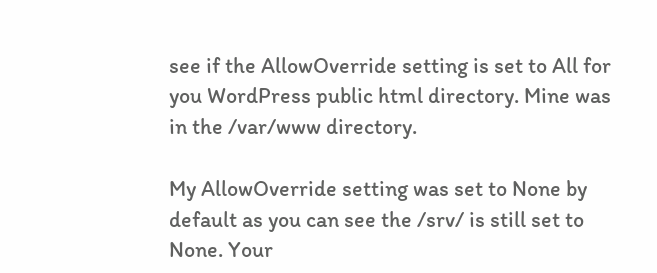see if the AllowOverride setting is set to All for you WordPress public html directory. Mine was in the /var/www directory.

My AllowOverride setting was set to None by default as you can see the /srv/ is still set to None. Your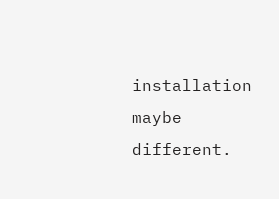installation maybe different.